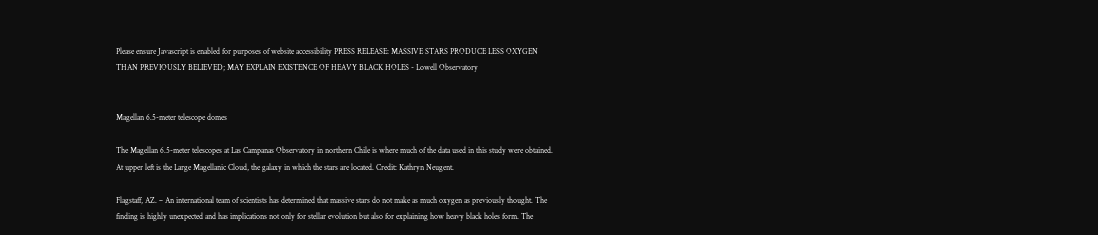Please ensure Javascript is enabled for purposes of website accessibility PRESS RELEASE: MASSIVE STARS PRODUCE LESS OXYGEN THAN PREVIOUSLY BELIEVED; MAY EXPLAIN EXISTENCE OF HEAVY BLACK HOLES - Lowell Observatory


Magellan 6.5-meter telescope domes

The Magellan 6.5-meter telescopes at Las Campanas Observatory in northern Chile is where much of the data used in this study were obtained. At upper left is the Large Magellanic Cloud, the galaxy in which the stars are located. Credit: Kathryn Neugent.

Flagstaff, AZ. – An international team of scientists has determined that massive stars do not make as much oxygen as previously thought. The finding is highly unexpected and has implications not only for stellar evolution but also for explaining how heavy black holes form. The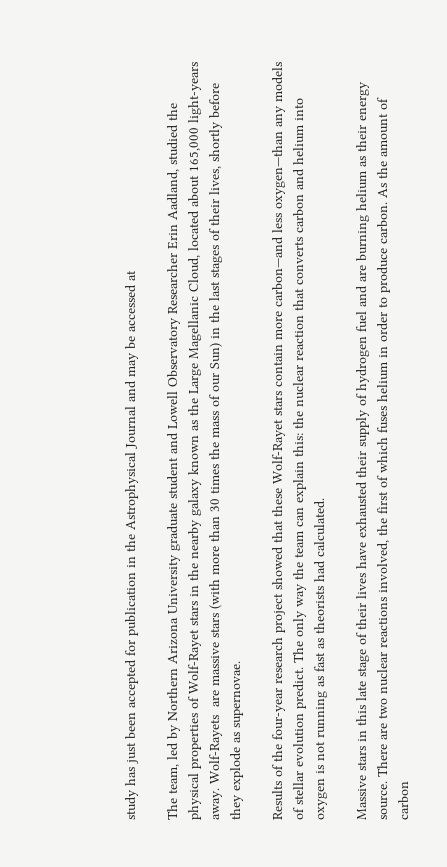study has just been accepted for publication in the Astrophysical Journal and may be accessed at

The team, led by Northern Arizona University graduate student and Lowell Observatory Researcher Erin Aadland, studied the physical properties of Wolf-Rayet stars in the nearby galaxy known as the Large Magellanic Cloud, located about 165,000 light-years away. Wolf-Rayets  are massive stars (with more than 30 times the mass of our Sun) in the last stages of their lives, shortly before they explode as supernovae.

Results of the four-year research project showed that these Wolf-Rayet stars contain more carbon—and less oxygen—than any models of stellar evolution predict. The only way the team can explain this: the nuclear reaction that converts carbon and helium into oxygen is not running as fast as theorists had calculated.

Massive stars in this late stage of their lives have exhausted their supply of hydrogen fuel and are burning helium as their energy source. There are two nuclear reactions involved, the first of which fuses helium in order to produce carbon. As the amount of carbon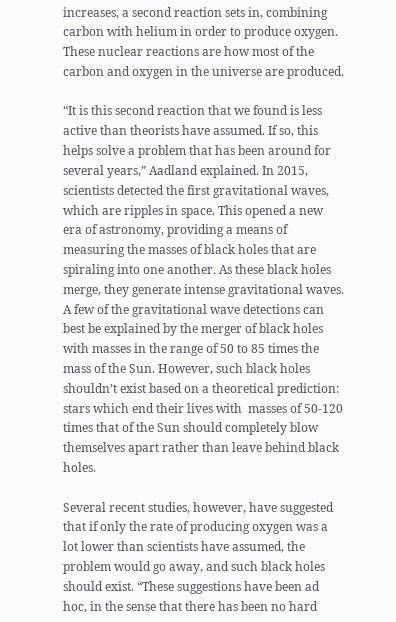increases, a second reaction sets in, combining carbon with helium in order to produce oxygen.  These nuclear reactions are how most of the carbon and oxygen in the universe are produced.

“It is this second reaction that we found is less active than theorists have assumed. If so, this helps solve a problem that has been around for several years,” Aadland explained. In 2015, scientists detected the first gravitational waves, which are ripples in space. This opened a new era of astronomy, providing a means of measuring the masses of black holes that are spiraling into one another. As these black holes merge, they generate intense gravitational waves. A few of the gravitational wave detections can best be explained by the merger of black holes with masses in the range of 50 to 85 times the mass of the Sun. However, such black holes shouldn’t exist based on a theoretical prediction: stars which end their lives with  masses of 50-120 times that of the Sun should completely blow themselves apart rather than leave behind black holes.

Several recent studies, however, have suggested that if only the rate of producing oxygen was a lot lower than scientists have assumed, the problem would go away, and such black holes should exist. “These suggestions have been ad hoc, in the sense that there has been no hard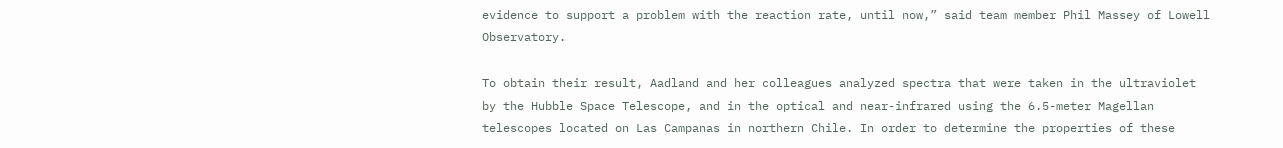evidence to support a problem with the reaction rate, until now,” said team member Phil Massey of Lowell Observatory.

To obtain their result, Aadland and her colleagues analyzed spectra that were taken in the ultraviolet by the Hubble Space Telescope, and in the optical and near-infrared using the 6.5-meter Magellan telescopes located on Las Campanas in northern Chile. In order to determine the properties of these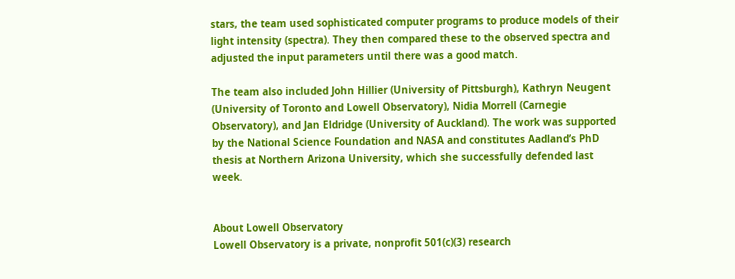stars, the team used sophisticated computer programs to produce models of their light intensity (spectra). They then compared these to the observed spectra and adjusted the input parameters until there was a good match.

The team also included John Hillier (University of Pittsburgh), Kathryn Neugent (University of Toronto and Lowell Observatory), Nidia Morrell (Carnegie Observatory), and Jan Eldridge (University of Auckland). The work was supported by the National Science Foundation and NASA and constitutes Aadland’s PhD thesis at Northern Arizona University, which she successfully defended last week.


About Lowell Observatory
Lowell Observatory is a private, nonprofit 501(c)(3) research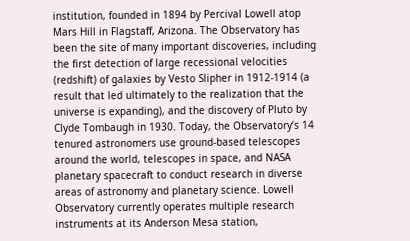institution, founded in 1894 by Percival Lowell atop Mars Hill in Flagstaff, Arizona. The Observatory has been the site of many important discoveries, including the first detection of large recessional velocities (redshift) of galaxies by Vesto Slipher in 1912-1914 (a result that led ultimately to the realization that the universe is expanding), and the discovery of Pluto by Clyde Tombaugh in 1930. Today, the Observatory’s 14 tenured astronomers use ground-based telescopes around the world, telescopes in space, and NASA planetary spacecraft to conduct research in diverse areas of astronomy and planetary science. Lowell Observatory currently operates multiple research instruments at its Anderson Mesa station,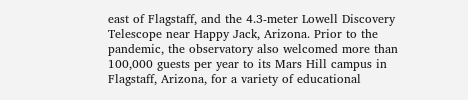east of Flagstaff, and the 4.3-meter Lowell Discovery Telescope near Happy Jack, Arizona. Prior to the pandemic, the observatory also welcomed more than 100,000 guests per year to its Mars Hill campus in Flagstaff, Arizona, for a variety of educational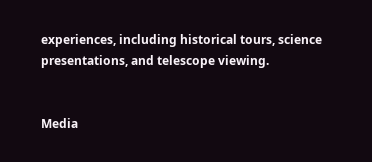experiences, including historical tours, science presentations, and telescope viewing.


Media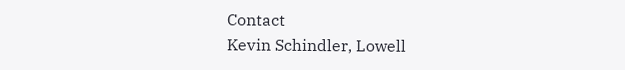Contact
Kevin Schindler, Lowell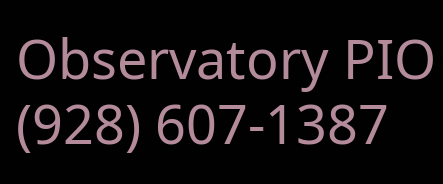Observatory PIO
(928) 607-1387